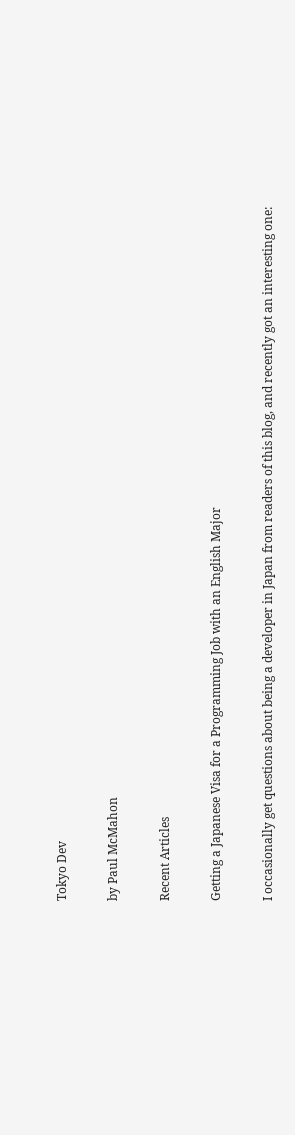Tokyo Dev

by Paul McMahon

Recent Articles

Getting a Japanese Visa for a Programming Job with an English Major

I occasionally get questions about being a developer in Japan from readers of this blog, and recently got an interesting one: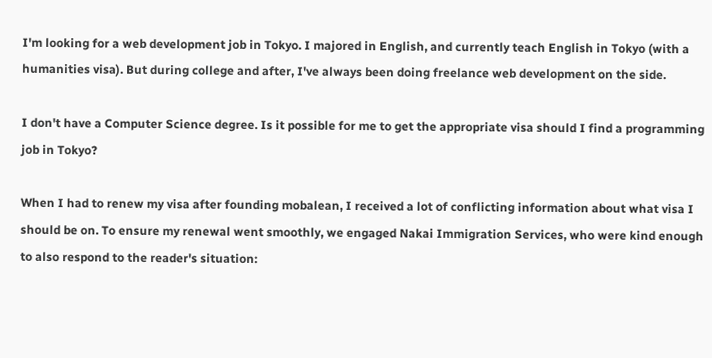I'm looking for a web development job in Tokyo. I majored in English, and currently teach English in Tokyo (with a humanities visa). But during college and after, I've always been doing freelance web development on the side.

I don't have a Computer Science degree. Is it possible for me to get the appropriate visa should I find a programming job in Tokyo?

When I had to renew my visa after founding mobalean, I received a lot of conflicting information about what visa I should be on. To ensure my renewal went smoothly, we engaged Nakai Immigration Services, who were kind enough to also respond to the reader's situation: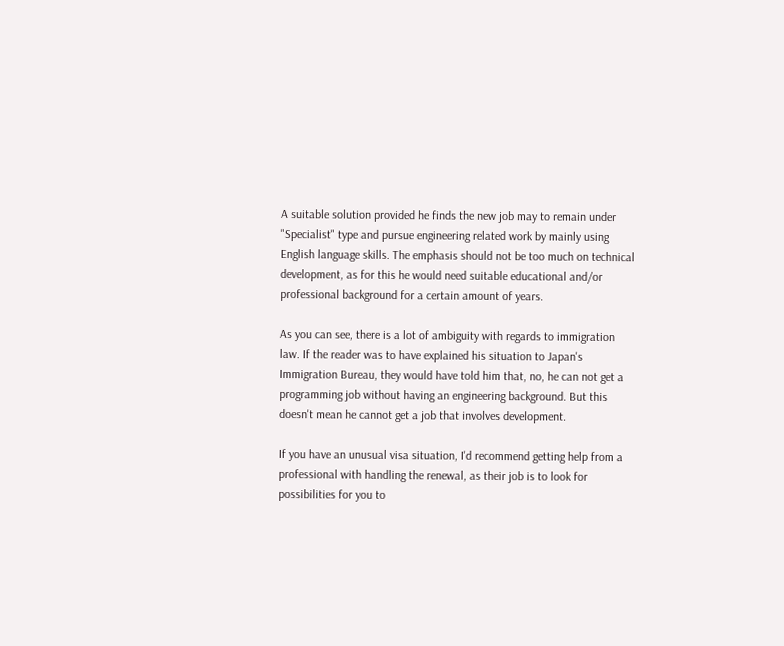A suitable solution provided he finds the new job may to remain under "Specialist" type and pursue engineering related work by mainly using English language skills. The emphasis should not be too much on technical development, as for this he would need suitable educational and/or professional background for a certain amount of years.

As you can see, there is a lot of ambiguity with regards to immigration law. If the reader was to have explained his situation to Japan's Immigration Bureau, they would have told him that, no, he can not get a programming job without having an engineering background. But this doesn't mean he cannot get a job that involves development.

If you have an unusual visa situation, I'd recommend getting help from a professional with handling the renewal, as their job is to look for possibilities for you to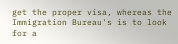get the proper visa, whereas the Immigration Bureau's is to look for a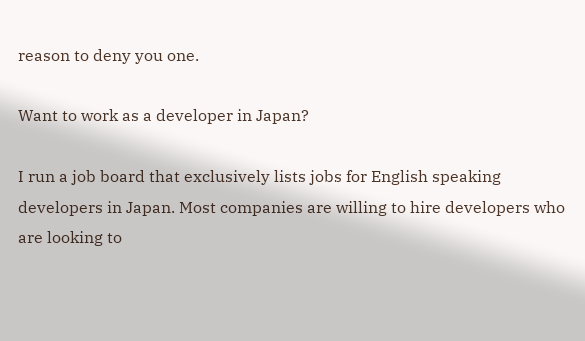reason to deny you one.

Want to work as a developer in Japan?

I run a job board that exclusively lists jobs for English speaking developers in Japan. Most companies are willing to hire developers who are looking to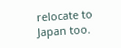relocate to Japan too.